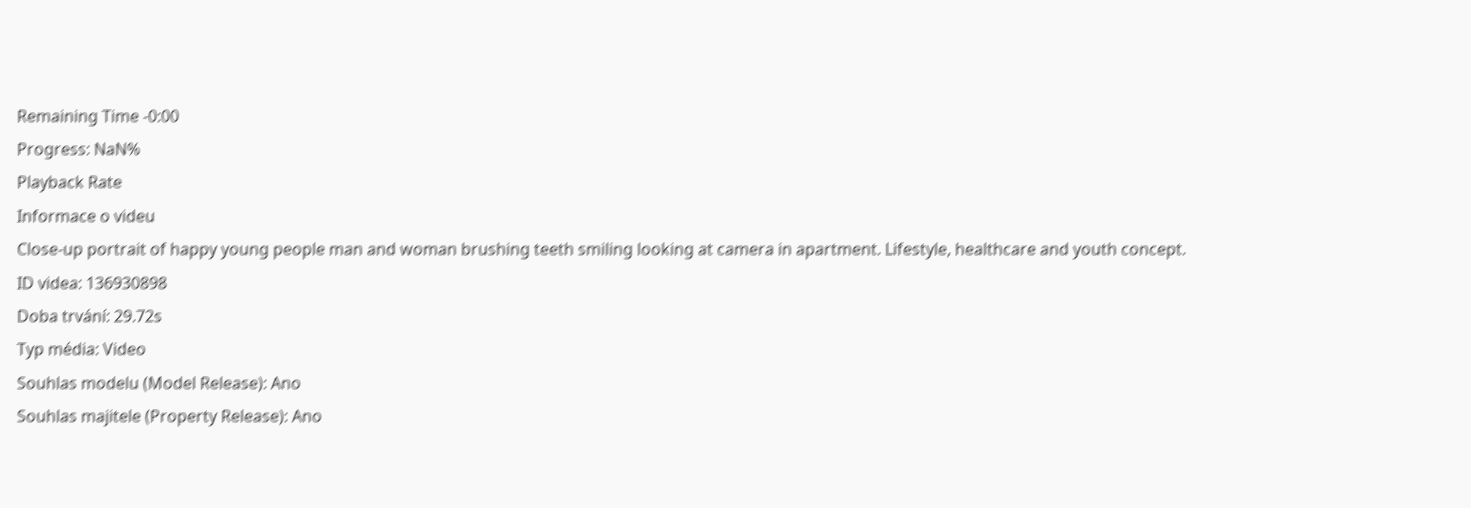Remaining Time -0:00
Progress: NaN%
Playback Rate
Informace o videu
Close-up portrait of happy young people man and woman brushing teeth smiling looking at camera in apartment. Lifestyle, healthcare and youth concept.
ID videa: 136930898
Doba trvání: 29.72s
Typ média: Video
Souhlas modelu (Model Release): Ano
Souhlas majitele (Property Release): Ano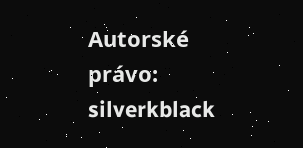Autorské právo: silverkblack